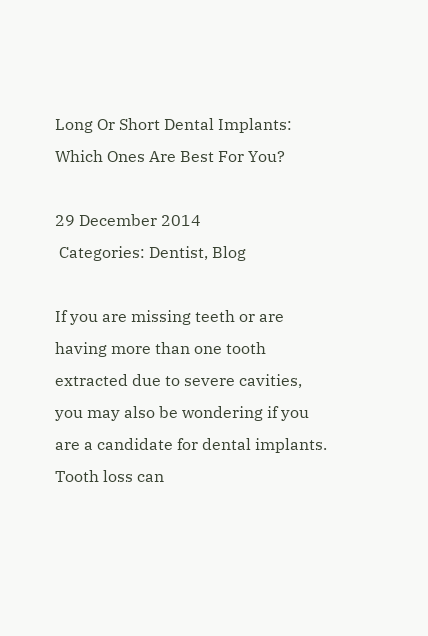Long Or Short Dental Implants: Which Ones Are Best For You?

29 December 2014
 Categories: Dentist, Blog

If you are missing teeth or are having more than one tooth extracted due to severe cavities, you may also be wondering if you are a candidate for dental implants. Tooth loss can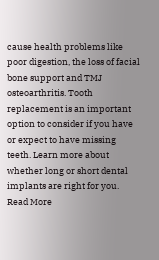cause health problems like poor digestion, the loss of facial bone support and TMJ osteoarthritis. Tooth replacement is an important option to consider if you have or expect to have missing teeth. Learn more about whether long or short dental implants are right for you. Read More